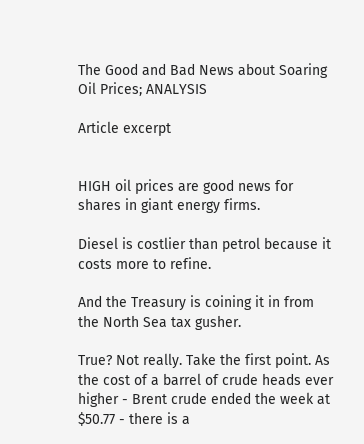The Good and Bad News about Soaring Oil Prices; ANALYSIS

Article excerpt


HIGH oil prices are good news for shares in giant energy firms.

Diesel is costlier than petrol because it costs more to refine.

And the Treasury is coining it in from the North Sea tax gusher.

True? Not really. Take the first point. As the cost of a barrel of crude heads ever higher - Brent crude ended the week at $50.77 - there is a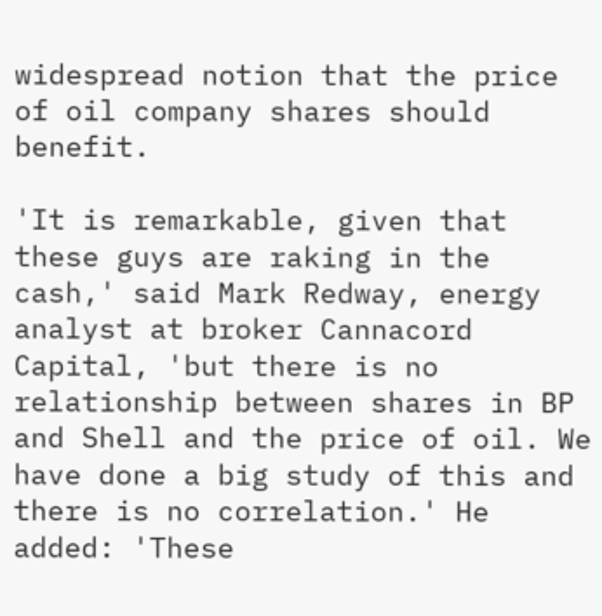widespread notion that the price of oil company shares should benefit.

'It is remarkable, given that these guys are raking in the cash,' said Mark Redway, energy analyst at broker Cannacord Capital, 'but there is no relationship between shares in BP and Shell and the price of oil. We have done a big study of this and there is no correlation.' He added: 'These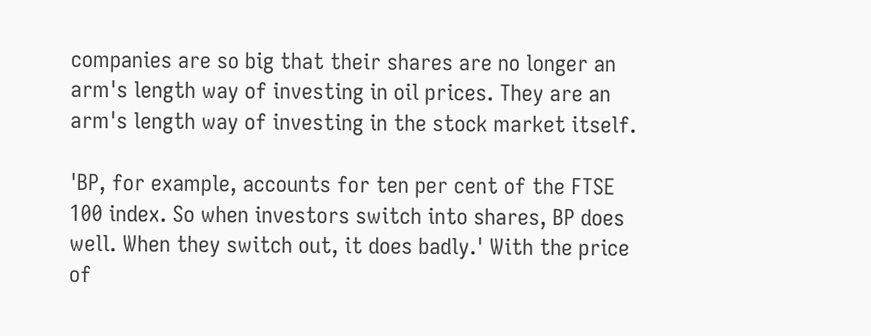companies are so big that their shares are no longer an arm's length way of investing in oil prices. They are an arm's length way of investing in the stock market itself.

'BP, for example, accounts for ten per cent of the FTSE 100 index. So when investors switch into shares, BP does well. When they switch out, it does badly.' With the price of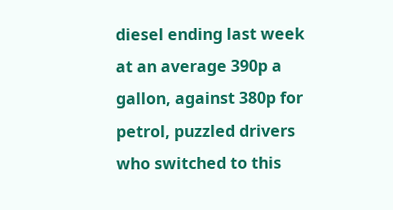diesel ending last week at an average 390p a gallon, against 380p for petrol, puzzled drivers who switched to this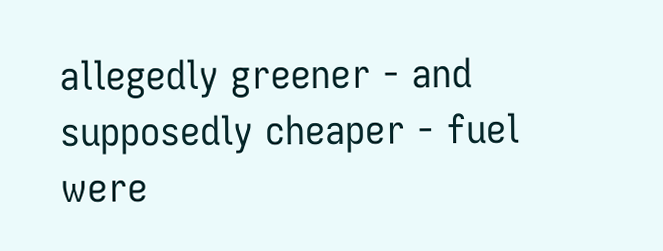allegedly greener - and supposedly cheaper - fuel were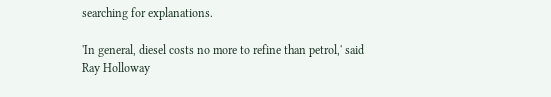searching for explanations.

'In general, diesel costs no more to refine than petrol,' said Ray Holloway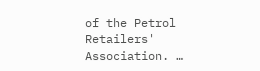of the Petrol Retailers' Association. …